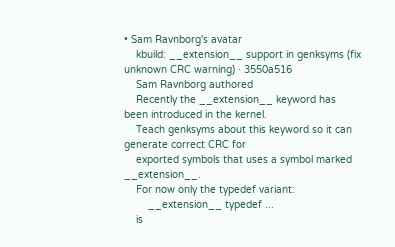• Sam Ravnborg's avatar
    kbuild: __extension__ support in genksyms (fix unknown CRC warning) · 3550a516
    Sam Ravnborg authored
    Recently the __extension__ keyword has been introduced in the kernel.
    Teach genksyms about this keyword so it can generate correct CRC for
    exported symbols that uses a symbol marked __extension__.
    For now only the typedef variant:
        __extension__ typedef ...
    is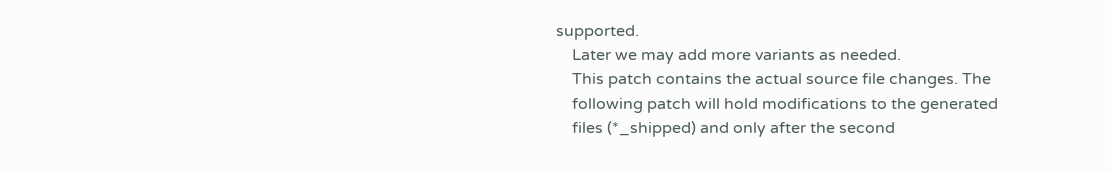supported.
    Later we may add more variants as needed.
    This patch contains the actual source file changes. The
    following patch will hold modifications to the generated
    files (*_shipped) and only after the second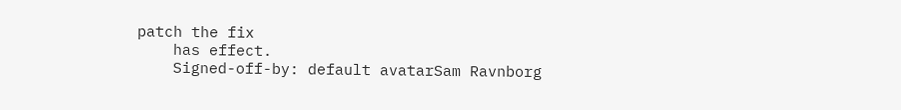patch the fix
    has effect.
    Signed-off-by: default avatarSam Ravnborg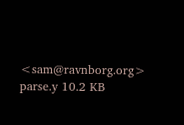<sam@ravnborg.org>
parse.y 10.2 KB